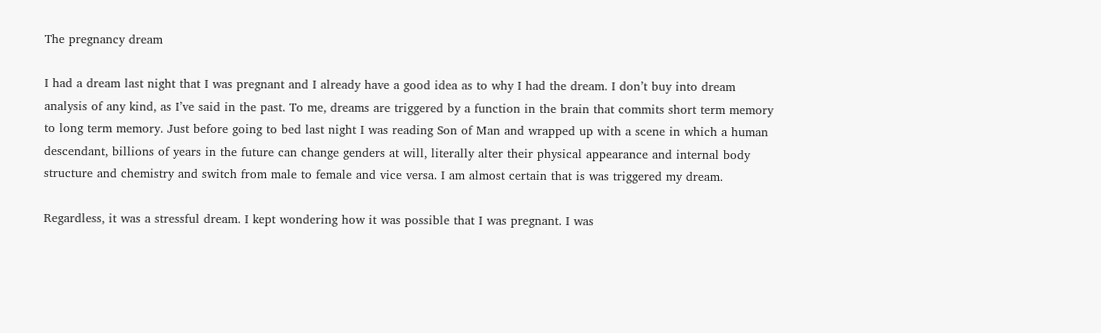The pregnancy dream

I had a dream last night that I was pregnant and I already have a good idea as to why I had the dream. I don’t buy into dream analysis of any kind, as I’ve said in the past. To me, dreams are triggered by a function in the brain that commits short term memory to long term memory. Just before going to bed last night I was reading Son of Man and wrapped up with a scene in which a human descendant, billions of years in the future can change genders at will, literally alter their physical appearance and internal body structure and chemistry and switch from male to female and vice versa. I am almost certain that is was triggered my dream.

Regardless, it was a stressful dream. I kept wondering how it was possible that I was pregnant. I was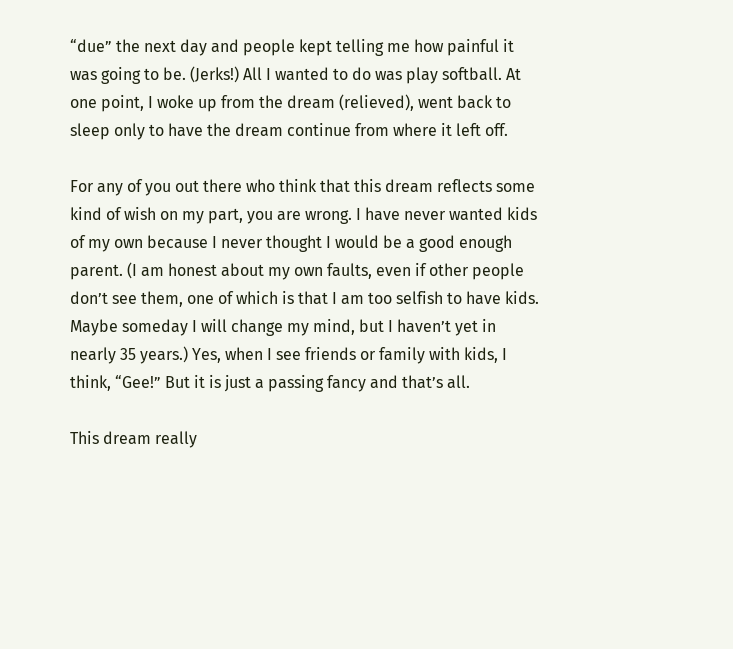“due” the next day and people kept telling me how painful it was going to be. (Jerks!) All I wanted to do was play softball. At one point, I woke up from the dream (relieved), went back to sleep only to have the dream continue from where it left off.

For any of you out there who think that this dream reflects some kind of wish on my part, you are wrong. I have never wanted kids of my own because I never thought I would be a good enough parent. (I am honest about my own faults, even if other people don’t see them, one of which is that I am too selfish to have kids. Maybe someday I will change my mind, but I haven’t yet in nearly 35 years.) Yes, when I see friends or family with kids, I think, “Gee!” But it is just a passing fancy and that’s all.

This dream really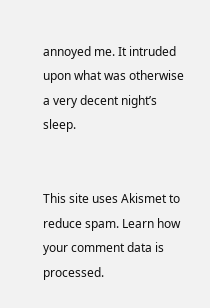annoyed me. It intruded upon what was otherwise a very decent night’s sleep.


This site uses Akismet to reduce spam. Learn how your comment data is processed.